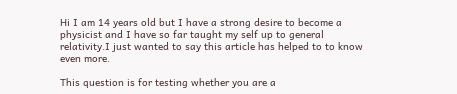Hi I am 14 years old but I have a strong desire to become a physicist and I have so far taught my self up to general relativity.I just wanted to say this article has helped to to know even more.

This question is for testing whether you are a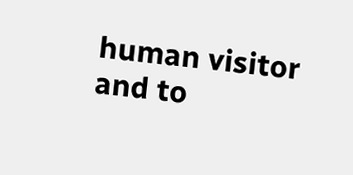human visitor and to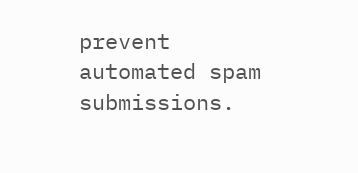prevent automated spam submissions.